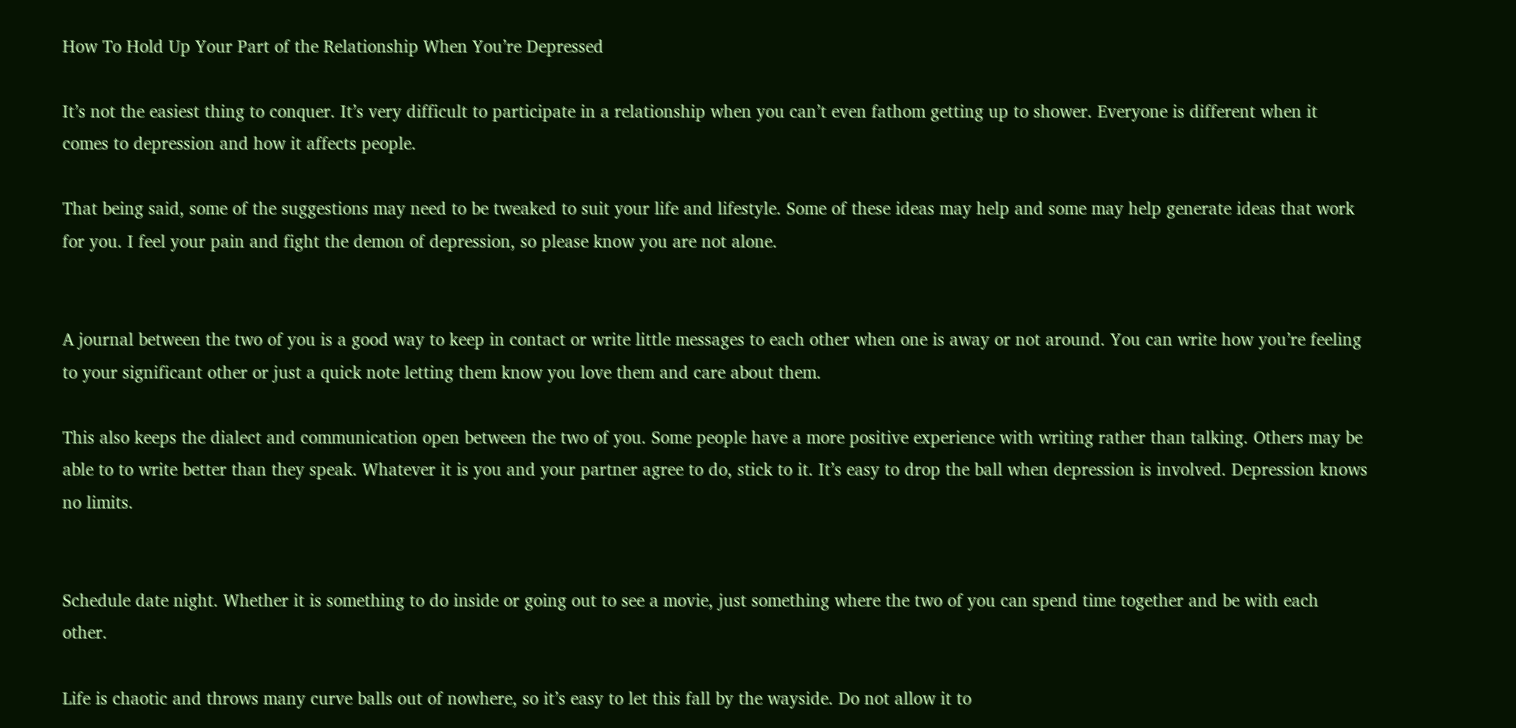How To Hold Up Your Part of the Relationship When You’re Depressed

It’s not the easiest thing to conquer. It’s very difficult to participate in a relationship when you can’t even fathom getting up to shower. Everyone is different when it comes to depression and how it affects people.

That being said, some of the suggestions may need to be tweaked to suit your life and lifestyle. Some of these ideas may help and some may help generate ideas that work for you. I feel your pain and fight the demon of depression, so please know you are not alone.


A journal between the two of you is a good way to keep in contact or write little messages to each other when one is away or not around. You can write how you’re feeling to your significant other or just a quick note letting them know you love them and care about them.

This also keeps the dialect and communication open between the two of you. Some people have a more positive experience with writing rather than talking. Others may be able to to write better than they speak. Whatever it is you and your partner agree to do, stick to it. It’s easy to drop the ball when depression is involved. Depression knows no limits.


Schedule date night. Whether it is something to do inside or going out to see a movie, just something where the two of you can spend time together and be with each other.

Life is chaotic and throws many curve balls out of nowhere, so it’s easy to let this fall by the wayside. Do not allow it to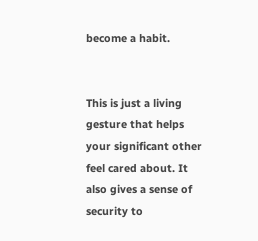become a habit.


This is just a living gesture that helps your significant other feel cared about. It also gives a sense of security to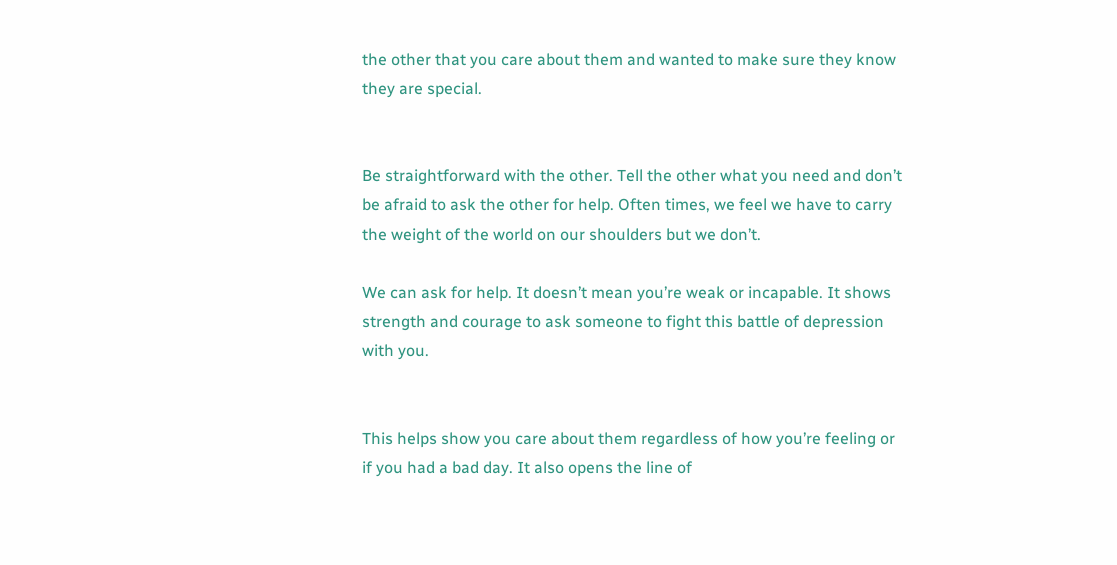the other that you care about them and wanted to make sure they know they are special.


Be straightforward with the other. Tell the other what you need and don’t be afraid to ask the other for help. Often times, we feel we have to carry the weight of the world on our shoulders but we don’t.

We can ask for help. It doesn’t mean you’re weak or incapable. It shows strength and courage to ask someone to fight this battle of depression with you.


This helps show you care about them regardless of how you’re feeling or if you had a bad day. It also opens the line of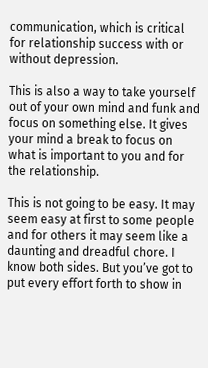communication, which is critical for relationship success with or without depression.

This is also a way to take yourself out of your own mind and funk and focus on something else. It gives your mind a break to focus on what is important to you and for the relationship.

This is not going to be easy. It may seem easy at first to some people and for others it may seem like a daunting and dreadful chore. I know both sides. But you’ve got to put every effort forth to show in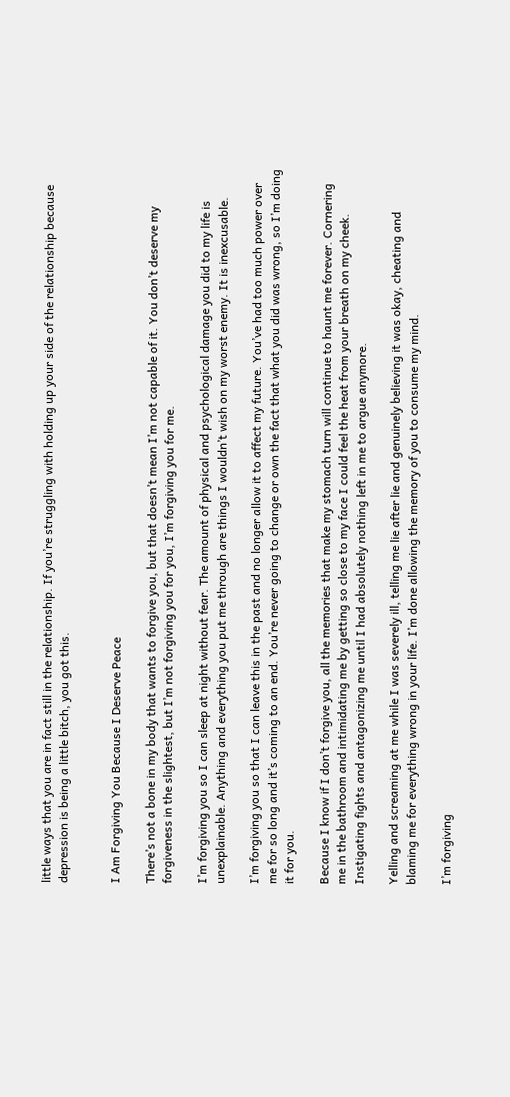little ways that you are in fact still in the relationship. If you’re struggling with holding up your side of the relationship because depression is being a little bitch, you got this.


I Am Forgiving You Because I Deserve Peace

There’s not a bone in my body that wants to forgive you, but that doesn’t mean I’m not capable of it. You don’t deserve my forgiveness in the slightest, but I’m not forgiving you for you, I’m forgiving you for me.

I’m forgiving you so I can sleep at night without fear. The amount of physical and psychological damage you did to my life is unexplainable. Anything and everything you put me through are things I wouldn’t wish on my worst enemy. It is inexcusable.

I’m forgiving you so that I can leave this in the past and no longer allow it to affect my future. You’ve had too much power over me for so long and it’s coming to an end. You’re never going to change or own the fact that what you did was wrong, so I’m doing it for you.

Because I know if I don’t forgive you, all the memories that make my stomach turn will continue to haunt me forever. Cornering me in the bathroom and intimidating me by getting so close to my face I could feel the heat from your breath on my cheek. Instigating fights and antagonizing me until I had absolutely nothing left in me to argue anymore.

Yelling and screaming at me while I was severely ill, telling me lie after lie and genuinely believing it was okay, cheating and blaming me for everything wrong in your life. I’m done allowing the memory of you to consume my mind.

I’m forgiving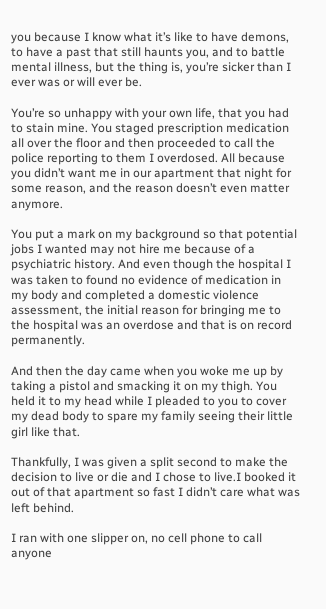you because I know what it’s like to have demons, to have a past that still haunts you, and to battle mental illness, but the thing is, you’re sicker than I ever was or will ever be.

You’re so unhappy with your own life, that you had to stain mine. You staged prescription medication all over the floor and then proceeded to call the police reporting to them I overdosed. All because you didn’t want me in our apartment that night for some reason, and the reason doesn’t even matter anymore.

You put a mark on my background so that potential jobs I wanted may not hire me because of a psychiatric history. And even though the hospital I was taken to found no evidence of medication in my body and completed a domestic violence assessment, the initial reason for bringing me to the hospital was an overdose and that is on record permanently.

And then the day came when you woke me up by taking a pistol and smacking it on my thigh. You held it to my head while I pleaded to you to cover my dead body to spare my family seeing their little girl like that.

Thankfully, I was given a split second to make the decision to live or die and I chose to live.I booked it out of that apartment so fast I didn’t care what was left behind.

I ran with one slipper on, no cell phone to call anyone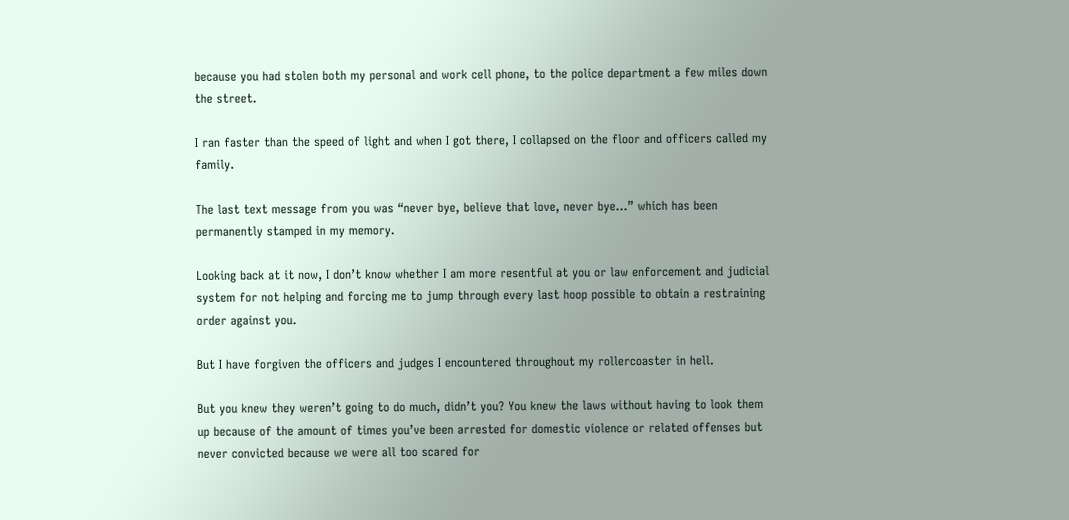because you had stolen both my personal and work cell phone, to the police department a few miles down the street.

I ran faster than the speed of light and when I got there, I collapsed on the floor and officers called my family.

The last text message from you was “never bye, believe that love, never bye…” which has been permanently stamped in my memory.

Looking back at it now, I don’t know whether I am more resentful at you or law enforcement and judicial system for not helping and forcing me to jump through every last hoop possible to obtain a restraining order against you.

But I have forgiven the officers and judges I encountered throughout my rollercoaster in hell.

But you knew they weren’t going to do much, didn’t you? You knew the laws without having to look them up because of the amount of times you’ve been arrested for domestic violence or related offenses but never convicted because we were all too scared for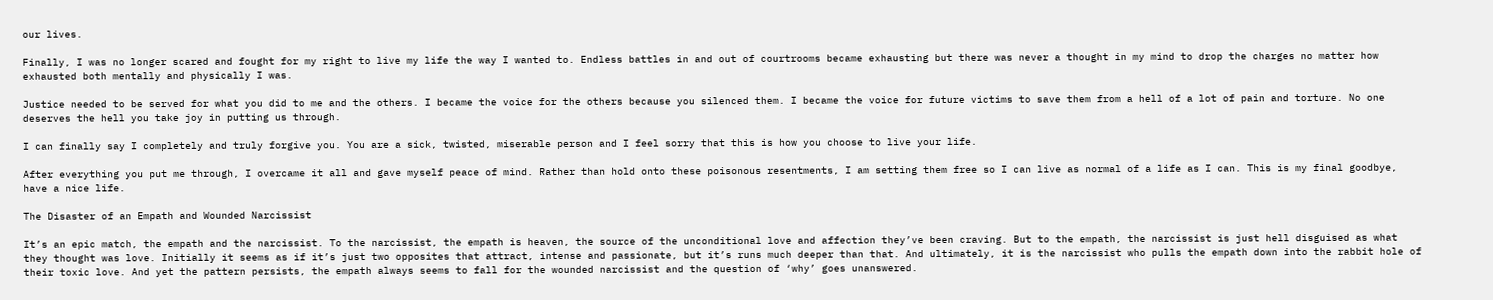our lives.

Finally, I was no longer scared and fought for my right to live my life the way I wanted to. Endless battles in and out of courtrooms became exhausting but there was never a thought in my mind to drop the charges no matter how exhausted both mentally and physically I was.

Justice needed to be served for what you did to me and the others. I became the voice for the others because you silenced them. I became the voice for future victims to save them from a hell of a lot of pain and torture. No one deserves the hell you take joy in putting us through.

I can finally say I completely and truly forgive you. You are a sick, twisted, miserable person and I feel sorry that this is how you choose to live your life.

After everything you put me through, I overcame it all and gave myself peace of mind. Rather than hold onto these poisonous resentments, I am setting them free so I can live as normal of a life as I can. This is my final goodbye, have a nice life.

The Disaster of an Empath and Wounded Narcissist

It’s an epic match, the empath and the narcissist. To the narcissist, the empath is heaven, the source of the unconditional love and affection they’ve been craving. But to the empath, the narcissist is just hell disguised as what they thought was love. Initially it seems as if it’s just two opposites that attract, intense and passionate, but it’s runs much deeper than that. And ultimately, it is the narcissist who pulls the empath down into the rabbit hole of their toxic love. And yet the pattern persists, the empath always seems to fall for the wounded narcissist and the question of ‘why’ goes unanswered.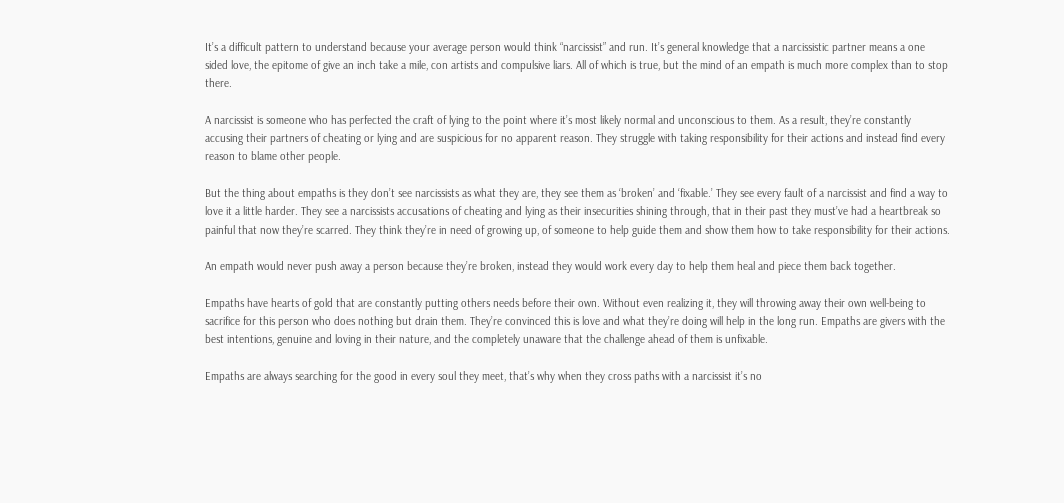It’s a difficult pattern to understand because your average person would think “narcissist” and run. It’s general knowledge that a narcissistic partner means a one sided love, the epitome of give an inch take a mile, con artists and compulsive liars. All of which is true, but the mind of an empath is much more complex than to stop there.

A narcissist is someone who has perfected the craft of lying to the point where it’s most likely normal and unconscious to them. As a result, they’re constantly accusing their partners of cheating or lying and are suspicious for no apparent reason. They struggle with taking responsibility for their actions and instead find every reason to blame other people.

But the thing about empaths is they don’t see narcissists as what they are, they see them as ‘broken’ and ‘fixable.’ They see every fault of a narcissist and find a way to love it a little harder. They see a narcissists accusations of cheating and lying as their insecurities shining through, that in their past they must’ve had a heartbreak so painful that now they’re scarred. They think they’re in need of growing up, of someone to help guide them and show them how to take responsibility for their actions.

An empath would never push away a person because they’re broken, instead they would work every day to help them heal and piece them back together.

Empaths have hearts of gold that are constantly putting others needs before their own. Without even realizing it, they will throwing away their own well-being to sacrifice for this person who does nothing but drain them. They’re convinced this is love and what they’re doing will help in the long run. Empaths are givers with the best intentions, genuine and loving in their nature, and the completely unaware that the challenge ahead of them is unfixable.

Empaths are always searching for the good in every soul they meet, that’s why when they cross paths with a narcissist it’s no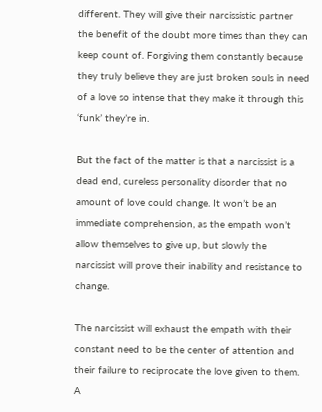different. They will give their narcissistic partner the benefit of the doubt more times than they can keep count of. Forgiving them constantly because they truly believe they are just broken souls in need of a love so intense that they make it through this ‘funk’ they’re in.

But the fact of the matter is that a narcissist is a dead end, cureless personality disorder that no amount of love could change. It won’t be an immediate comprehension, as the empath won’t allow themselves to give up, but slowly the narcissist will prove their inability and resistance to change.

The narcissist will exhaust the empath with their constant need to be the center of attention and their failure to reciprocate the love given to them. A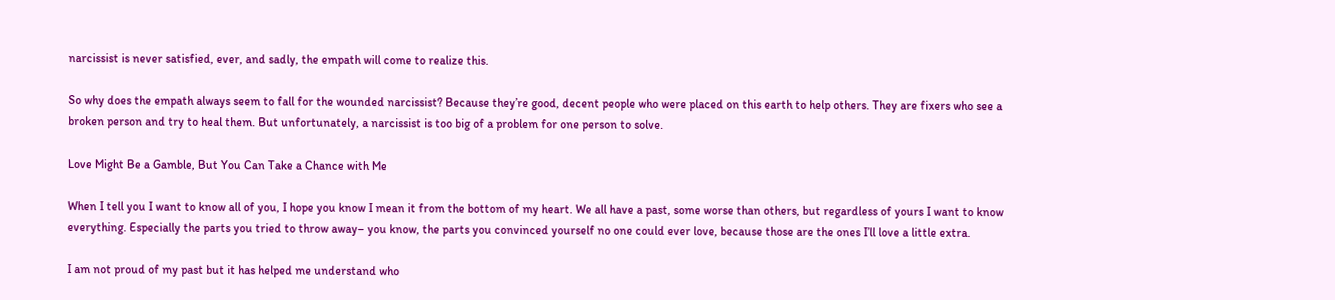narcissist is never satisfied, ever, and sadly, the empath will come to realize this.

So why does the empath always seem to fall for the wounded narcissist? Because they’re good, decent people who were placed on this earth to help others. They are fixers who see a broken person and try to heal them. But unfortunately, a narcissist is too big of a problem for one person to solve.

Love Might Be a Gamble, But You Can Take a Chance with Me

When I tell you I want to know all of you, I hope you know I mean it from the bottom of my heart. We all have a past, some worse than others, but regardless of yours I want to know everything. Especially the parts you tried to throw away– you know, the parts you convinced yourself no one could ever love, because those are the ones I’ll love a little extra.

I am not proud of my past but it has helped me understand who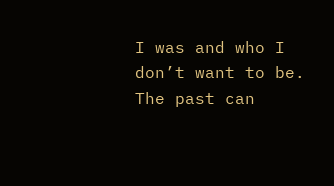I was and who I don’t want to be. The past can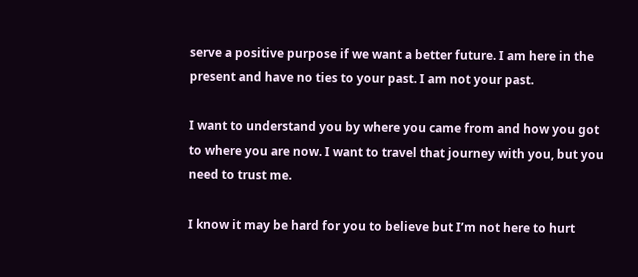serve a positive purpose if we want a better future. I am here in the present and have no ties to your past. I am not your past.

I want to understand you by where you came from and how you got to where you are now. I want to travel that journey with you, but you need to trust me.

I know it may be hard for you to believe but I’m not here to hurt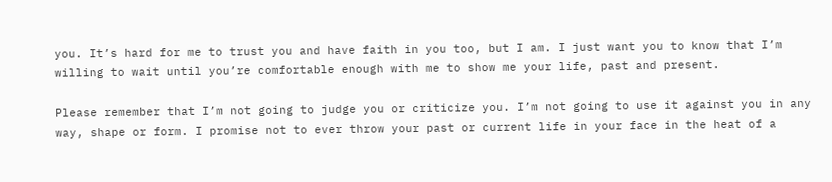you. It’s hard for me to trust you and have faith in you too, but I am. I just want you to know that I’m willing to wait until you’re comfortable enough with me to show me your life, past and present.

Please remember that I’m not going to judge you or criticize you. I’m not going to use it against you in any way, shape or form. I promise not to ever throw your past or current life in your face in the heat of a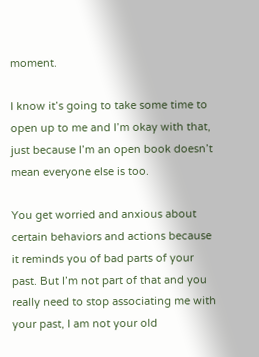moment.

I know it’s going to take some time to open up to me and I’m okay with that, just because I’m an open book doesn’t mean everyone else is too.

You get worried and anxious about certain behaviors and actions because it reminds you of bad parts of your past. But I’m not part of that and you really need to stop associating me with your past, I am not your old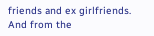friends and ex girlfriends. And from the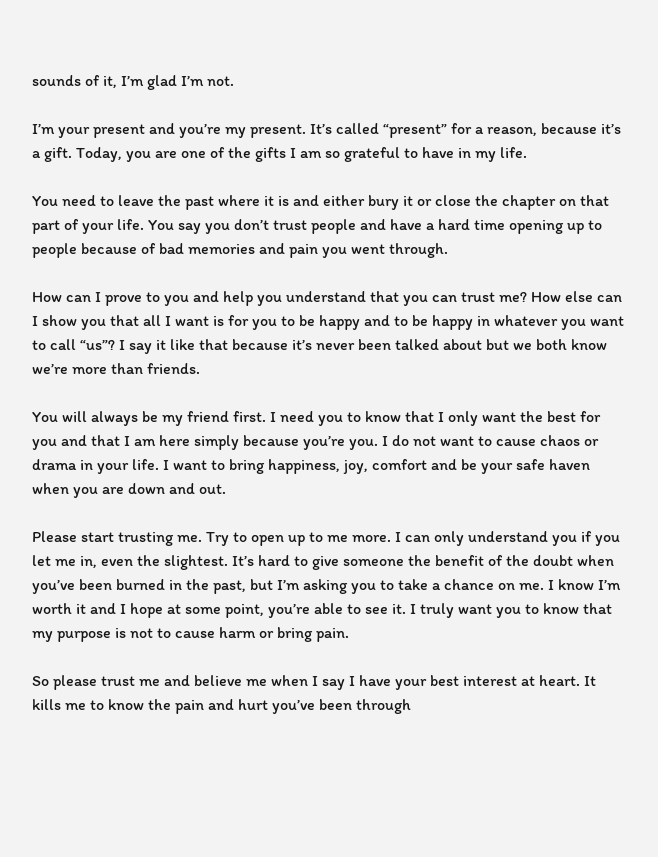sounds of it, I’m glad I’m not.

I’m your present and you’re my present. It’s called “present” for a reason, because it’s a gift. Today, you are one of the gifts I am so grateful to have in my life.

You need to leave the past where it is and either bury it or close the chapter on that part of your life. You say you don’t trust people and have a hard time opening up to people because of bad memories and pain you went through.

How can I prove to you and help you understand that you can trust me? How else can I show you that all I want is for you to be happy and to be happy in whatever you want to call “us”? I say it like that because it’s never been talked about but we both know we’re more than friends.

You will always be my friend first. I need you to know that I only want the best for you and that I am here simply because you’re you. I do not want to cause chaos or drama in your life. I want to bring happiness, joy, comfort and be your safe haven when you are down and out.

Please start trusting me. Try to open up to me more. I can only understand you if you let me in, even the slightest. It’s hard to give someone the benefit of the doubt when you’ve been burned in the past, but I’m asking you to take a chance on me. I know I’m worth it and I hope at some point, you’re able to see it. I truly want you to know that my purpose is not to cause harm or bring pain.

So please trust me and believe me when I say I have your best interest at heart. It kills me to know the pain and hurt you’ve been through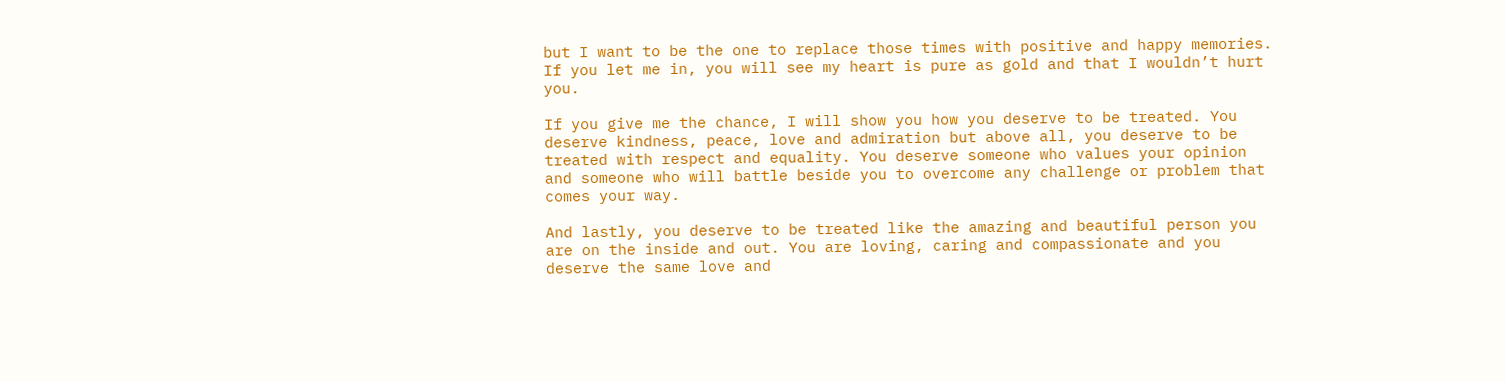but I want to be the one to replace those times with positive and happy memories. If you let me in, you will see my heart is pure as gold and that I wouldn’t hurt you.

If you give me the chance, I will show you how you deserve to be treated. You deserve kindness, peace, love and admiration but above all, you deserve to be treated with respect and equality. You deserve someone who values your opinion and someone who will battle beside you to overcome any challenge or problem that comes your way.

And lastly, you deserve to be treated like the amazing and beautiful person you are on the inside and out. You are loving, caring and compassionate and you deserve the same love and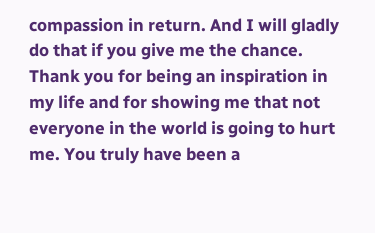compassion in return. And I will gladly do that if you give me the chance. Thank you for being an inspiration in my life and for showing me that not everyone in the world is going to hurt me. You truly have been a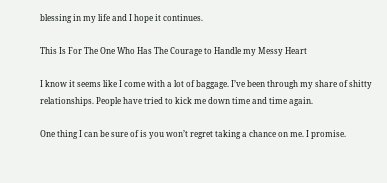blessing in my life and I hope it continues.

This Is For The One Who Has The Courage to Handle my Messy Heart

I know it seems like I come with a lot of baggage. I’ve been through my share of shitty relationships. People have tried to kick me down time and time again.

One thing I can be sure of is you won’t regret taking a chance on me. I promise.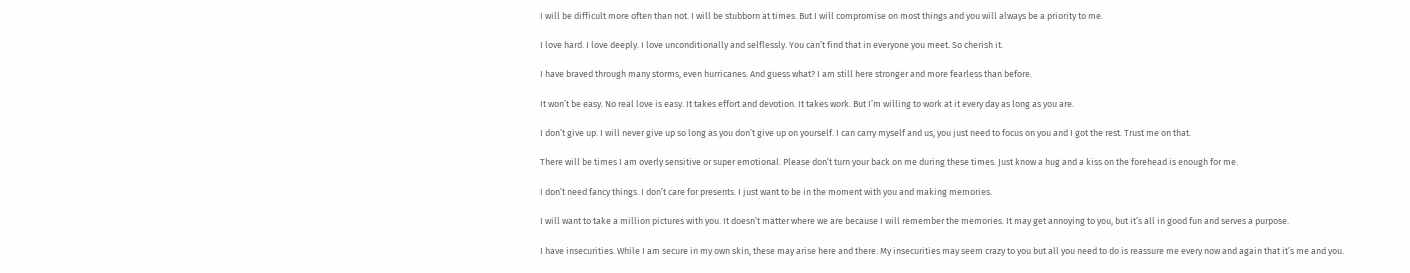I will be difficult more often than not. I will be stubborn at times. But I will compromise on most things and you will always be a priority to me.

I love hard. I love deeply. I love unconditionally and selflessly. You can’t find that in everyone you meet. So cherish it.

I have braved through many storms, even hurricanes. And guess what? I am still here stronger and more fearless than before.

It won’t be easy. No real love is easy. It takes effort and devotion. It takes work. But I’m willing to work at it every day as long as you are.

I don’t give up. I will never give up so long as you don’t give up on yourself. I can carry myself and us, you just need to focus on you and I got the rest. Trust me on that.

There will be times I am overly sensitive or super emotional. Please don’t turn your back on me during these times. Just know a hug and a kiss on the forehead is enough for me.

I don’t need fancy things. I don’t care for presents. I just want to be in the moment with you and making memories.

I will want to take a million pictures with you. It doesn’t matter where we are because I will remember the memories. It may get annoying to you, but it’s all in good fun and serves a purpose.

I have insecurities. While I am secure in my own skin, these may arise here and there. My insecurities may seem crazy to you but all you need to do is reassure me every now and again that it’s me and you.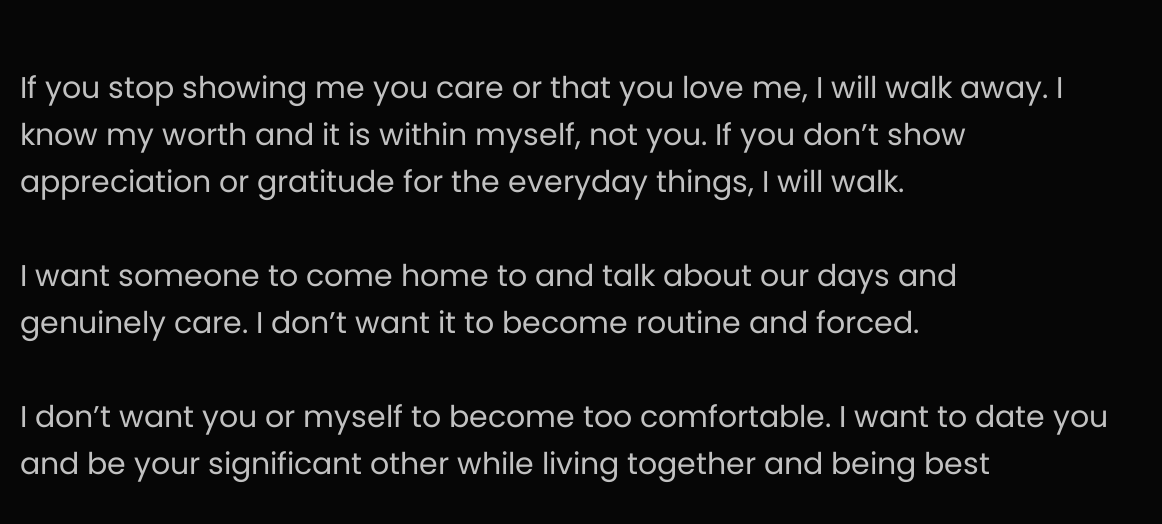If you stop showing me you care or that you love me, I will walk away. I know my worth and it is within myself, not you. If you don’t show appreciation or gratitude for the everyday things, I will walk.

I want someone to come home to and talk about our days and genuinely care. I don’t want it to become routine and forced.

I don’t want you or myself to become too comfortable. I want to date you and be your significant other while living together and being best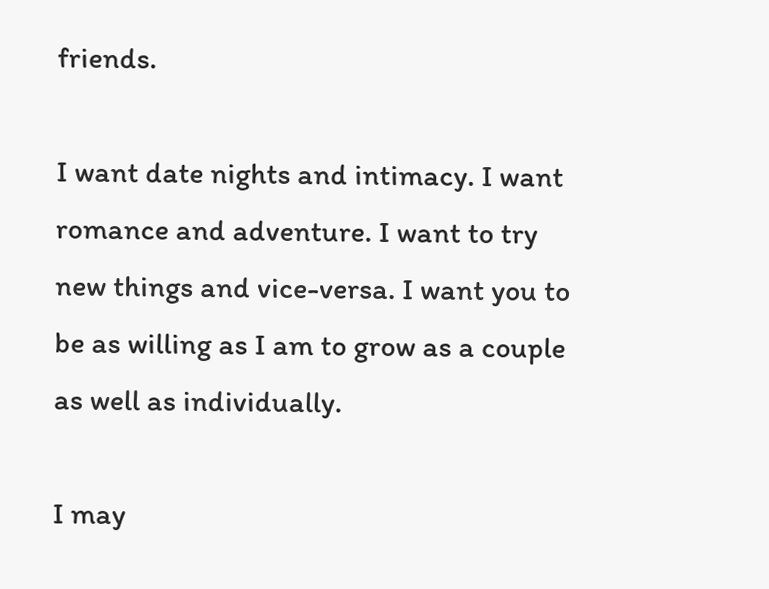friends.

I want date nights and intimacy. I want romance and adventure. I want to try new things and vice-versa. I want you to be as willing as I am to grow as a couple as well as individually.

I may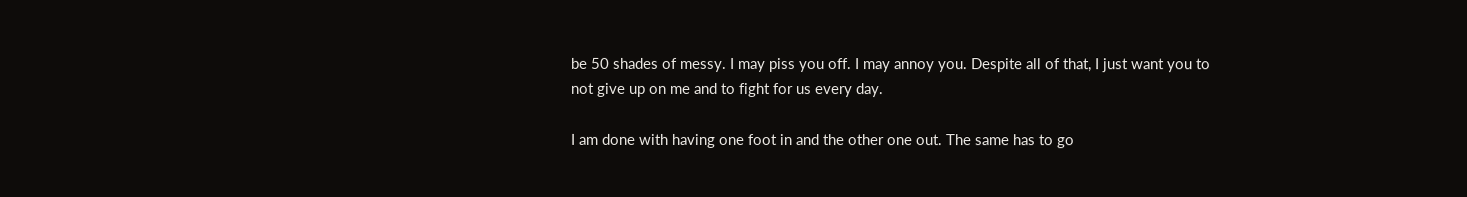be 50 shades of messy. I may piss you off. I may annoy you. Despite all of that, I just want you to not give up on me and to fight for us every day.

I am done with having one foot in and the other one out. The same has to go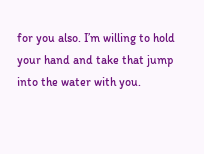for you also. I’m willing to hold your hand and take that jump into the water with you.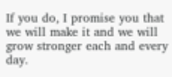If you do, I promise you that we will make it and we will grow stronger each and every day.